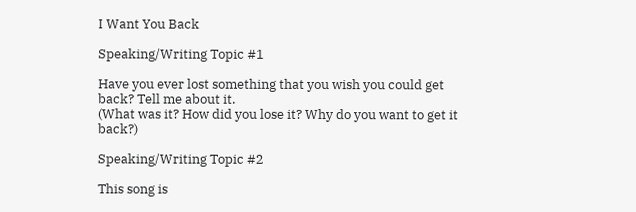I Want You Back

Speaking/Writing Topic #1

Have you ever lost something that you wish you could get back? Tell me about it.
(What was it? How did you lose it? Why do you want to get it back?)

Speaking/Writing Topic #2

This song is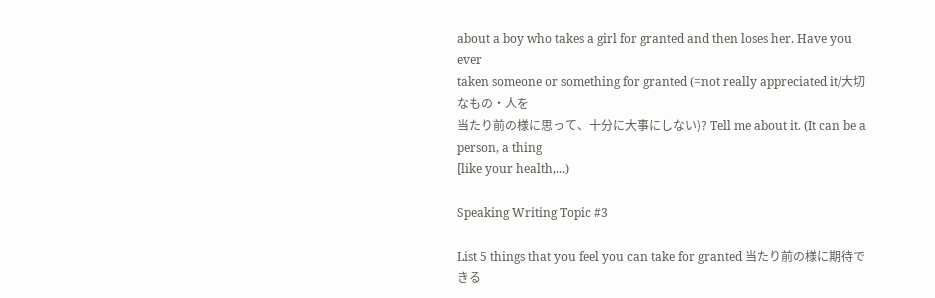about a boy who takes a girl for granted and then loses her. Have you ever
taken someone or something for granted (=not really appreciated it/大切なもの・人を
当たり前の様に思って、十分に大事にしない)? Tell me about it. (It can be a person, a thing
[like your health,...)

Speaking Writing Topic #3

List 5 things that you feel you can take for granted 当たり前の様に期待できる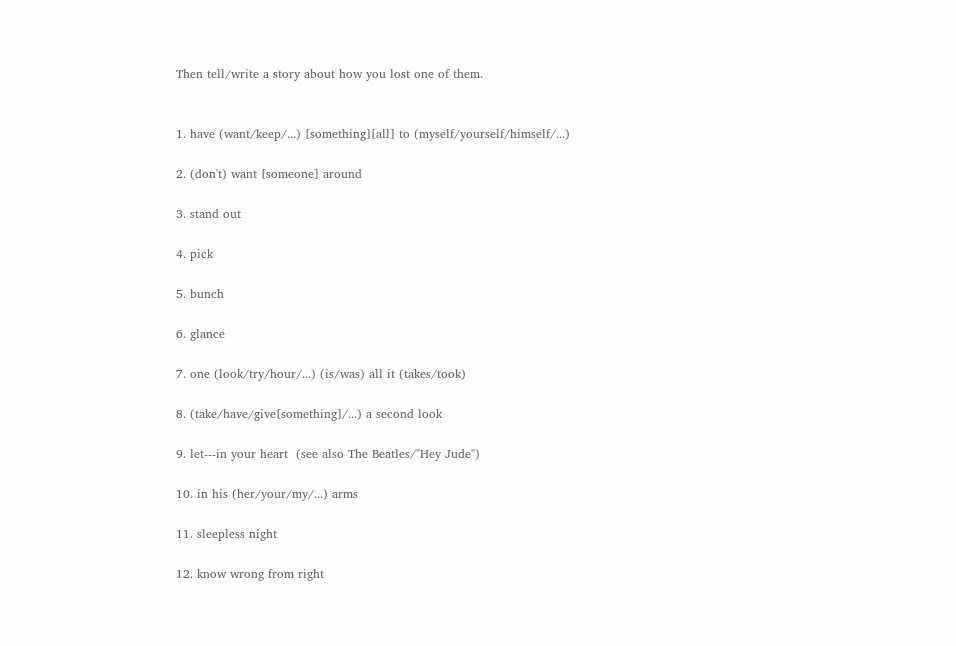Then tell/write a story about how you lost one of them.


1. have (want/keep/...) [something][all] to (myself/yourself/himself/...)

2. (don't) want [someone] around

3. stand out

4. pick

5. bunch

6. glance

7. one (look/try/hour/...) (is/was) all it (takes/took)

8. (take/have/give[something]/...) a second look

9. let---in your heart  (see also The Beatles/"Hey Jude")

10. in his (her/your/my/...) arms

11. sleepless night

12. know wrong from right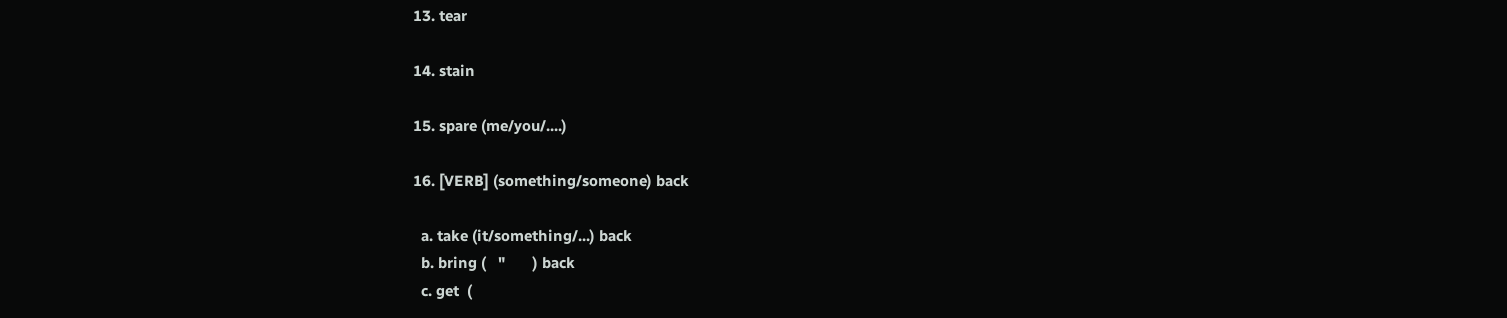13. tear

14. stain

15. spare (me/you/....)

16. [VERB] (something/someone) back

  a. take (it/something/...) back
  b. bring (   "       ) back
  c. get  (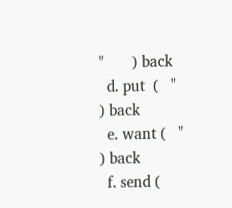"       ) back
  d. put  (   "       ) back
  e. want (   "      ) back
  f. send (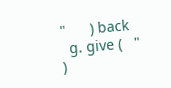"      ) back
  g. give (   "      )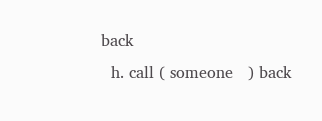back
  h. call ( someone   ) back